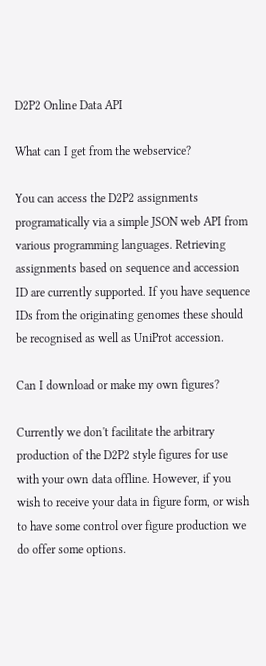D2P2 Online Data API

What can I get from the webservice?

You can access the D2P2 assignments programatically via a simple JSON web API from various programming languages. Retrieving assignments based on sequence and accession ID are currently supported. If you have sequence IDs from the originating genomes these should be recognised as well as UniProt accession.

Can I download or make my own figures?

Currently we don't facilitate the arbitrary production of the D2P2 style figures for use with your own data offline. However, if you wish to receive your data in figure form, or wish to have some control over figure production we do offer some options.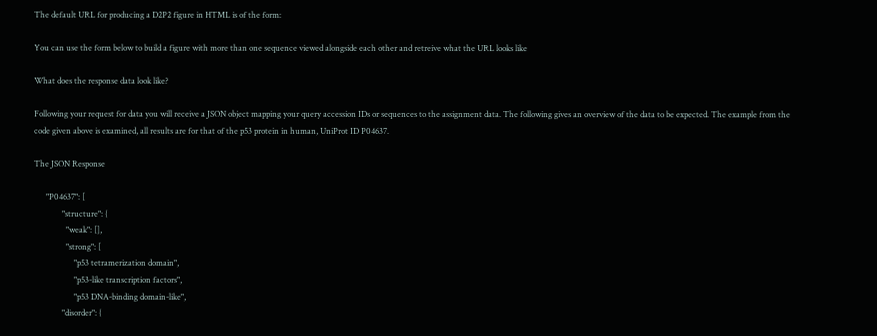The default URL for producing a D2P2 figure in HTML is of the form:

You can use the form below to build a figure with more than one sequence viewed alongside each other and retreive what the URL looks like

What does the response data look like?

Following your request for data you will receive a JSON object mapping your query accession IDs or sequences to the assignment data. The following gives an overview of the data to be expected. The example from the code given above is examined, all results are for that of the p53 protein in human, UniProt ID P04637.

The JSON Response

      "P04637": [
              "structure": {
                "weak": [],
                "strong": [
                    "p53 tetramerization domain",
                    "p53-like transcription factors",
                    "p53 DNA-binding domain-like",
              "disorder": {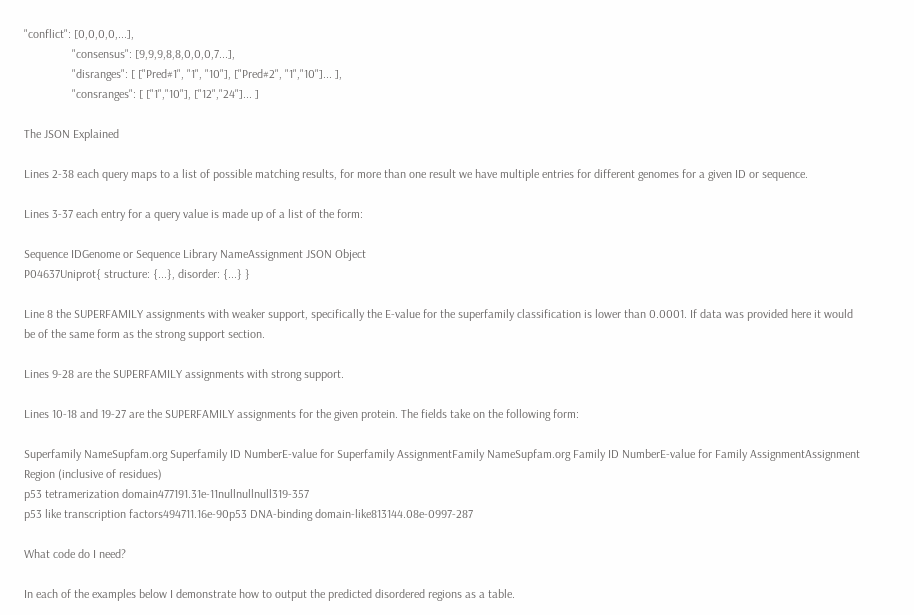"conflict": [0,0,0,0,...],
                "consensus": [9,9,9,8,8,0,0,0,7...],
                "disranges": [ ["Pred#1", "1", "10"], ["Pred#2", "1","10"]... ],
                "consranges": [ ["1","10"], ["12","24"]... ]

The JSON Explained

Lines 2-38 each query maps to a list of possible matching results, for more than one result we have multiple entries for different genomes for a given ID or sequence.

Lines 3-37 each entry for a query value is made up of a list of the form:

Sequence IDGenome or Sequence Library NameAssignment JSON Object
P04637Uniprot{ structure: {...}, disorder: {...} }

Line 8 the SUPERFAMILY assignments with weaker support, specifically the E-value for the superfamily classification is lower than 0.0001. If data was provided here it would be of the same form as the strong support section.

Lines 9-28 are the SUPERFAMILY assignments with strong support.

Lines 10-18 and 19-27 are the SUPERFAMILY assignments for the given protein. The fields take on the following form:

Superfamily NameSupfam.org Superfamily ID NumberE-value for Superfamily AssignmentFamily NameSupfam.org Family ID NumberE-value for Family AssignmentAssignment Region (inclusive of residues)
p53 tetramerization domain477191.31e-11nullnullnull319-357
p53 like transcription factors494711.16e-90p53 DNA-binding domain-like813144.08e-0997-287

What code do I need?

In each of the examples below I demonstrate how to output the predicted disordered regions as a table.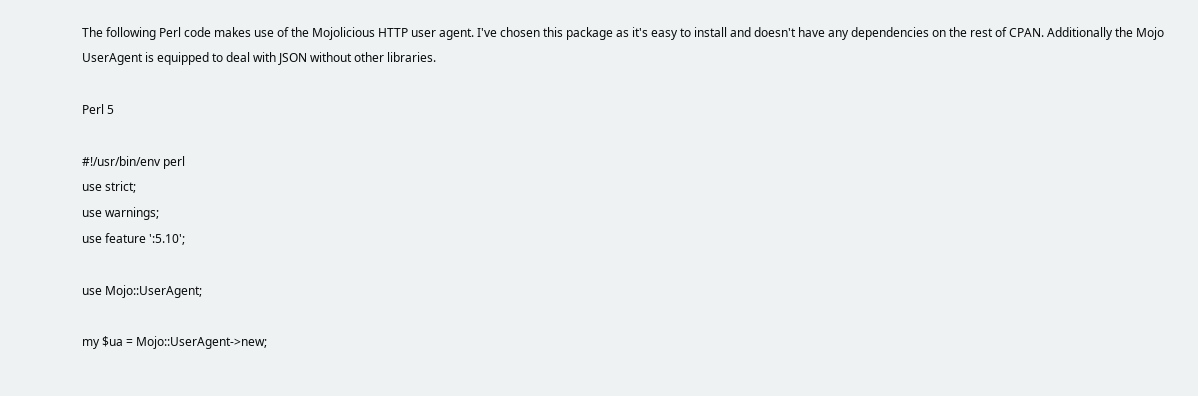The following Perl code makes use of the Mojolicious HTTP user agent. I've chosen this package as it's easy to install and doesn't have any dependencies on the rest of CPAN. Additionally the Mojo UserAgent is equipped to deal with JSON without other libraries.

Perl 5

#!/usr/bin/env perl
use strict;
use warnings;
use feature ':5.10';

use Mojo::UserAgent;

my $ua = Mojo::UserAgent->new;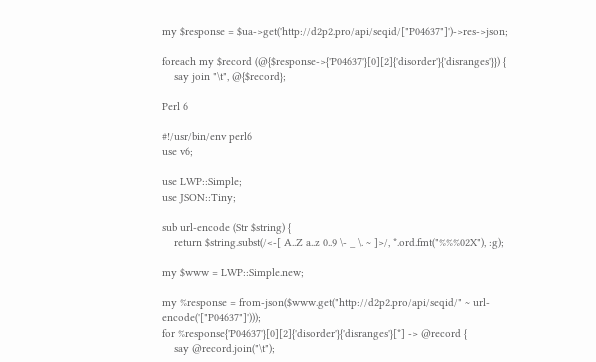my $response = $ua->get('http://d2p2.pro/api/seqid/["P04637"]')->res->json;

foreach my $record (@{$response->{'P04637'}[0][2]{'disorder'}{'disranges'}}) {
    say join "\t", @{$record};

Perl 6

#!/usr/bin/env perl6
use v6;

use LWP::Simple;
use JSON::Tiny;

sub url-encode (Str $string) {
    return $string.subst(/<-[ A..Z a..z 0..9 \- _ \. ~ ]>/, *.ord.fmt("%%%02X"), :g);

my $www = LWP::Simple.new;

my %response = from-json($www.get("http://d2p2.pro/api/seqid/" ~ url-encode('["P04637"]')));
for %response{'P04637'}[0][2]{'disorder'}{'disranges'}[*] -> @record {
    say @record.join("\t");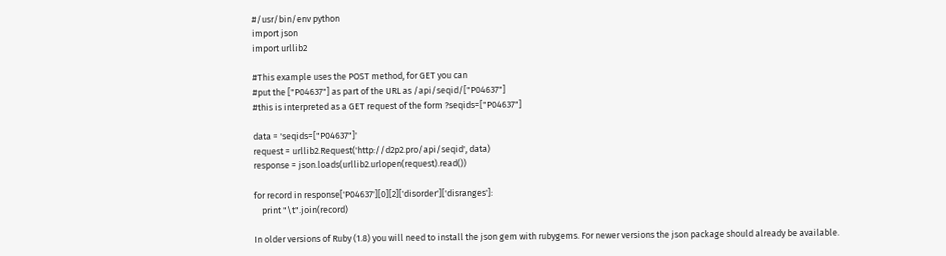#/usr/bin/env python
import json
import urllib2

#This example uses the POST method, for GET you can
#put the ["P04637"] as part of the URL as /api/seqid/["P04637"]
#this is interpreted as a GET request of the form ?seqids=["P04637"]

data = 'seqids=["P04637"]'
request = urllib2.Request('http://d2p2.pro/api/seqid', data)
response = json.loads(urllib2.urlopen(request).read())

for record in response['P04637'][0][2]['disorder']['disranges']:
    print "\t".join(record)

In older versions of Ruby (1.8) you will need to install the json gem with rubygems. For newer versions the json package should already be available.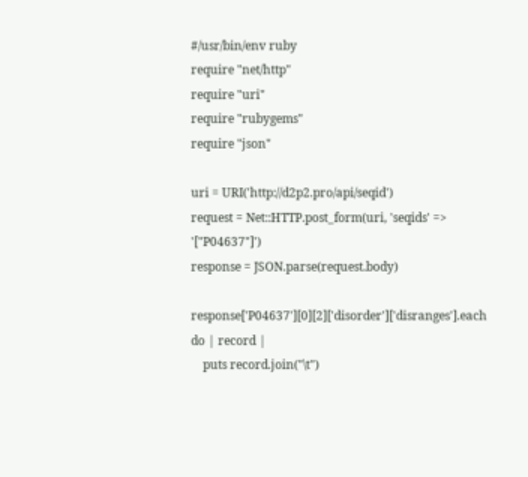#/usr/bin/env ruby
require "net/http"
require "uri"
require "rubygems"
require "json"

uri = URI('http://d2p2.pro/api/seqid')
request = Net::HTTP.post_form(uri, 'seqids' => '["P04637"]')
response = JSON.parse(request.body)

response['P04637'][0][2]['disorder']['disranges'].each do | record |
    puts record.join("\t")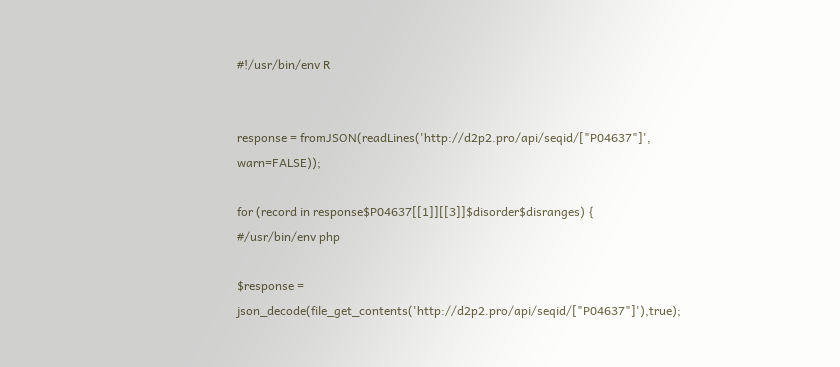#!/usr/bin/env R


response = fromJSON(readLines('http://d2p2.pro/api/seqid/["P04637"]', warn=FALSE));

for (record in response$P04637[[1]][[3]]$disorder$disranges) {
#/usr/bin/env php

$response = json_decode(file_get_contents('http://d2p2.pro/api/seqid/["P04637"]'),true);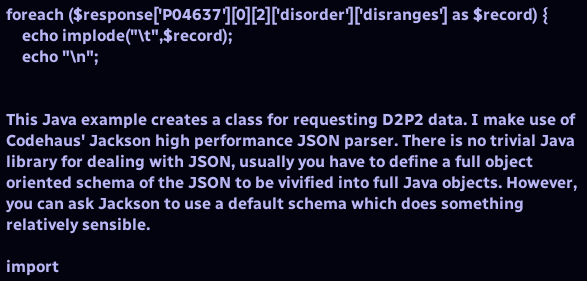foreach ($response['P04637'][0][2]['disorder']['disranges'] as $record) {
    echo implode("\t",$record);
    echo "\n";


This Java example creates a class for requesting D2P2 data. I make use of Codehaus' Jackson high performance JSON parser. There is no trivial Java library for dealing with JSON, usually you have to define a full object oriented schema of the JSON to be vivified into full Java objects. However, you can ask Jackson to use a default schema which does something relatively sensible.

import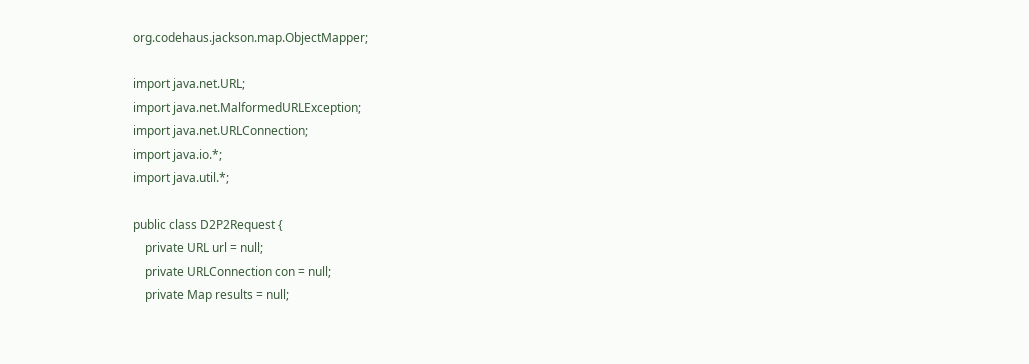org.codehaus.jackson.map.ObjectMapper;

import java.net.URL;
import java.net.MalformedURLException;
import java.net.URLConnection;
import java.io.*;
import java.util.*;

public class D2P2Request {
    private URL url = null;
    private URLConnection con = null;
    private Map results = null;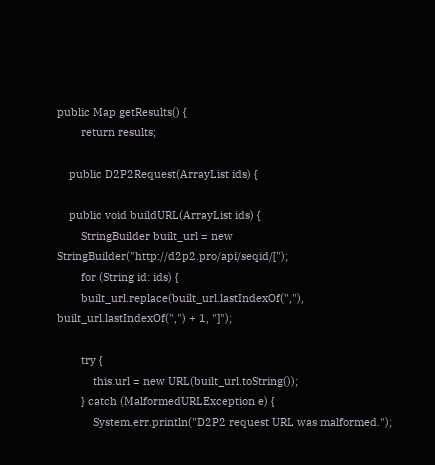public Map getResults() {
        return results;

    public D2P2Request(ArrayList ids) {

    public void buildURL(ArrayList ids) {
        StringBuilder built_url = new StringBuilder("http://d2p2.pro/api/seqid/[");
        for (String id: ids) {
        built_url.replace(built_url.lastIndexOf(","), built_url.lastIndexOf(",") + 1, "]");

        try {
            this.url = new URL(built_url.toString());
        } catch (MalformedURLException e) {
            System.err.println("D2P2 request URL was malformed.");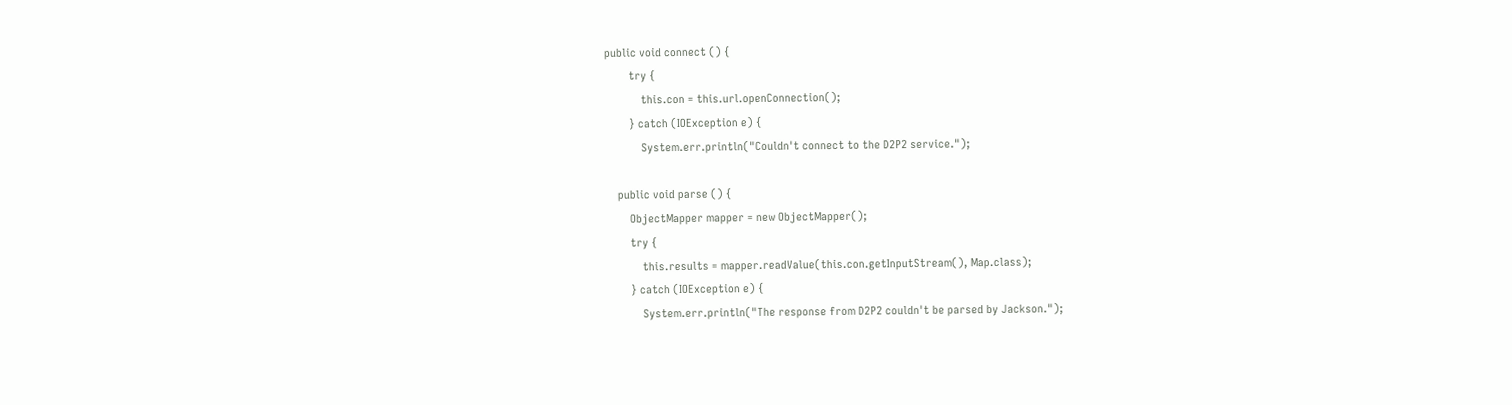public void connect () {
        try {
            this.con = this.url.openConnection();
        } catch (IOException e) {
            System.err.println("Couldn't connect to the D2P2 service.");

    public void parse () {
        ObjectMapper mapper = new ObjectMapper();
        try {
            this.results = mapper.readValue(this.con.getInputStream(), Map.class);
        } catch (IOException e) {
            System.err.println("The response from D2P2 couldn't be parsed by Jackson.");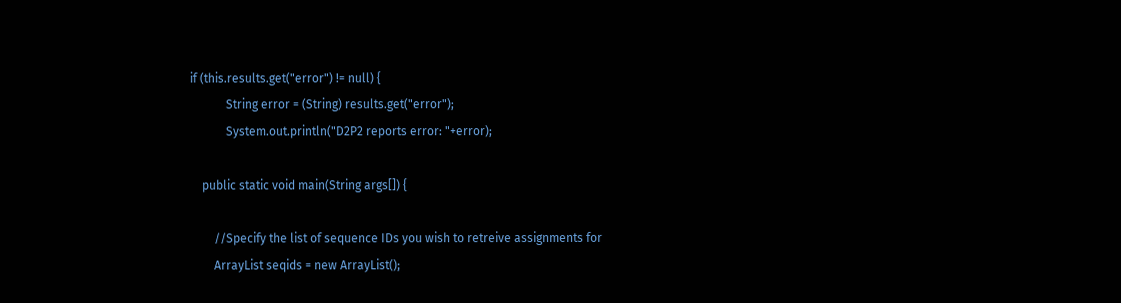if (this.results.get("error") != null) {
            String error = (String) results.get("error");
            System.out.println("D2P2 reports error: "+error);

    public static void main(String args[]) {

        //Specify the list of sequence IDs you wish to retreive assignments for
        ArrayList seqids = new ArrayList();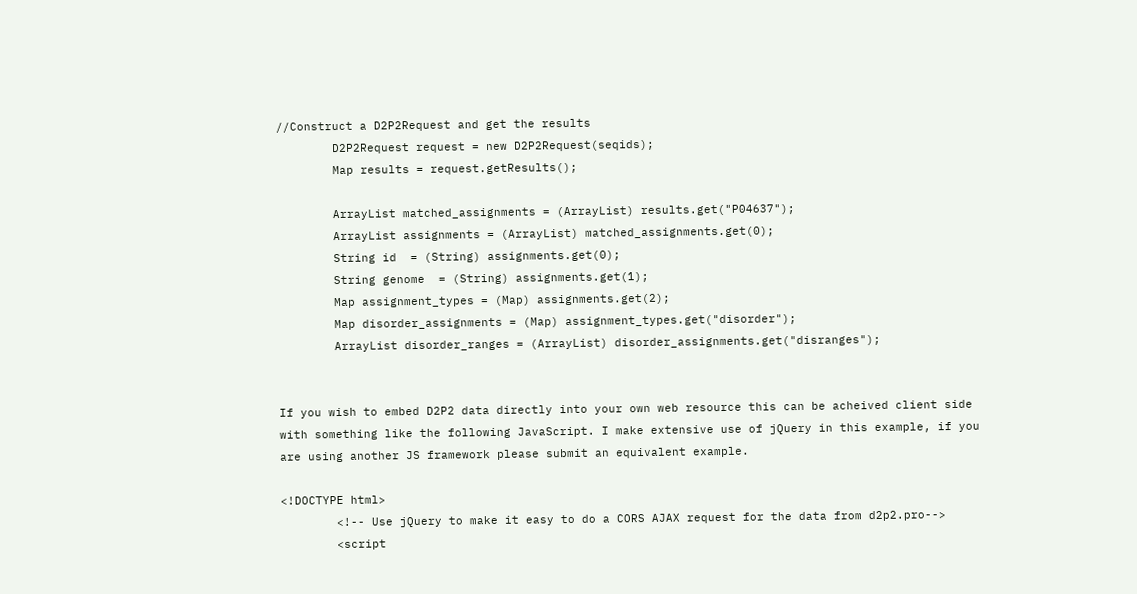//Construct a D2P2Request and get the results
        D2P2Request request = new D2P2Request(seqids);
        Map results = request.getResults();

        ArrayList matched_assignments = (ArrayList) results.get("P04637");
        ArrayList assignments = (ArrayList) matched_assignments.get(0);
        String id  = (String) assignments.get(0);
        String genome  = (String) assignments.get(1);
        Map assignment_types = (Map) assignments.get(2);
        Map disorder_assignments = (Map) assignment_types.get("disorder");
        ArrayList disorder_ranges = (ArrayList) disorder_assignments.get("disranges");


If you wish to embed D2P2 data directly into your own web resource this can be acheived client side with something like the following JavaScript. I make extensive use of jQuery in this example, if you are using another JS framework please submit an equivalent example.

<!DOCTYPE html>
        <!-- Use jQuery to make it easy to do a CORS AJAX request for the data from d2p2.pro-->
        <script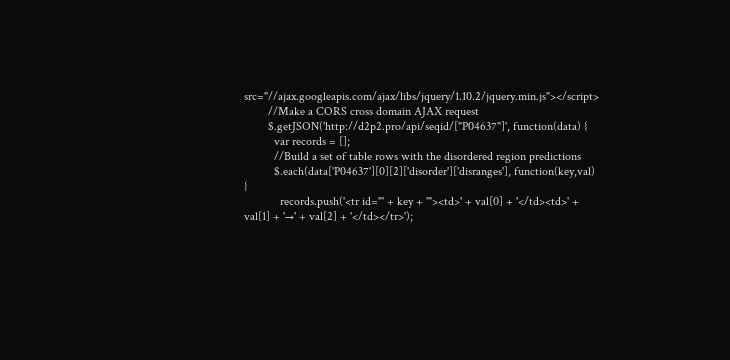src="//ajax.googleapis.com/ajax/libs/jquery/1.10.2/jquery.min.js"></script>
        //Make a CORS cross domain AJAX request
        $.getJSON('http://d2p2.pro/api/seqid/["P04637"]', function(data) {
          var records = [];
          //Build a set of table rows with the disordered region predictions
          $.each(data['P04637'][0][2]['disorder']['disranges'], function(key,val) {
            records.push('<tr id="' + key + '"><td>' + val[0] + '</td><td>' + val[1] + '→' + val[2] + '</td></tr>');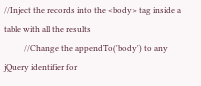//Inject the records into the <body> tag inside a table with all the results
          //Change the appendTo('body') to any jQuery identifier for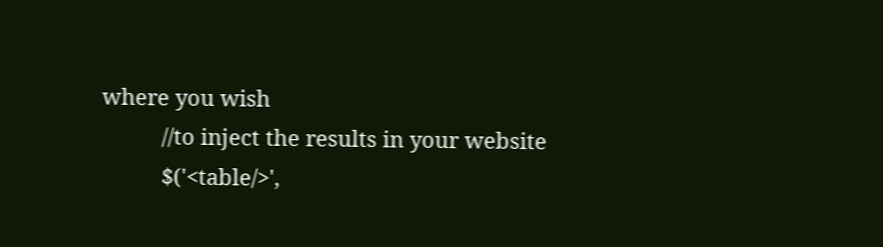where you wish
          //to inject the results in your website
          $('<table/>',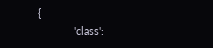{
            'class':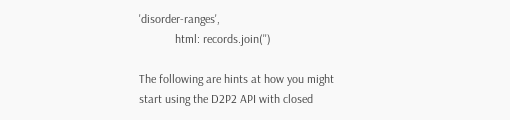'disorder-ranges',
            html: records.join('')

The following are hints at how you might start using the D2P2 API with closed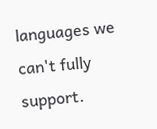languages we can't fully support.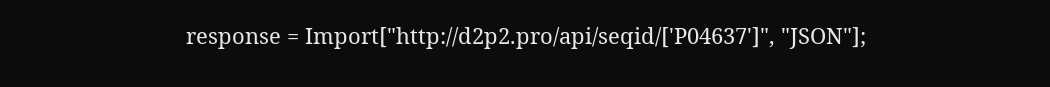response = Import["http://d2p2.pro/api/seqid/['P04637']", "JSON"];